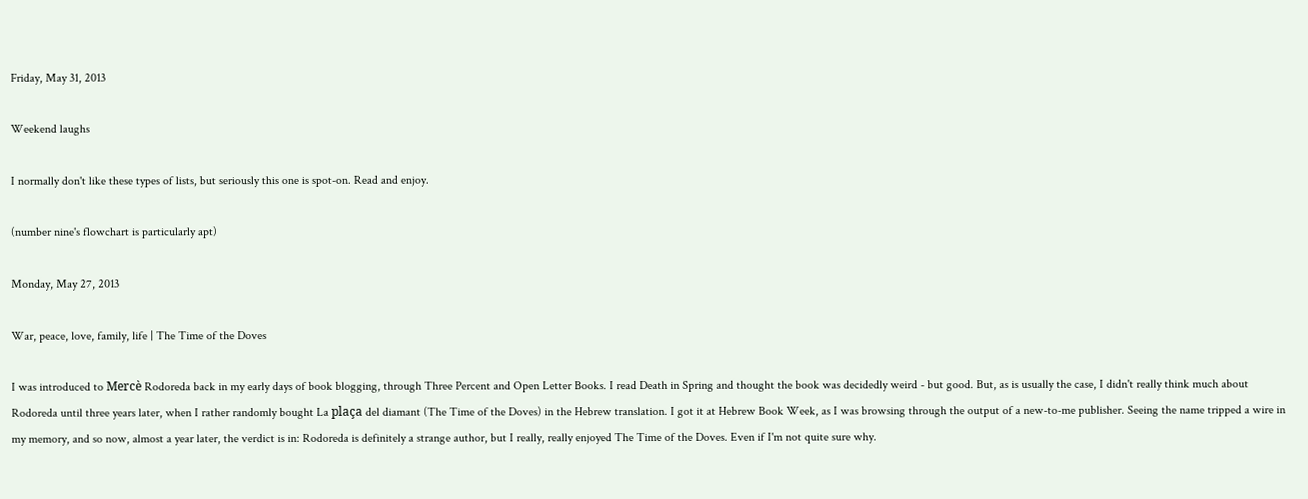Friday, May 31, 2013

Weekend laughs

I normally don't like these types of lists, but seriously this one is spot-on. Read and enjoy.

(number nine's flowchart is particularly apt)

Monday, May 27, 2013

War, peace, love, family, life | The Time of the Doves

I was introduced to Mercè Rodoreda back in my early days of book blogging, through Three Percent and Open Letter Books. I read Death in Spring and thought the book was decidedly weird - but good. But, as is usually the case, I didn't really think much about Rodoreda until three years later, when I rather randomly bought La plaça del diamant (The Time of the Doves) in the Hebrew translation. I got it at Hebrew Book Week, as I was browsing through the output of a new-to-me publisher. Seeing the name tripped a wire in my memory, and so now, almost a year later, the verdict is in: Rodoreda is definitely a strange author, but I really, really enjoyed The Time of the Doves. Even if I'm not quite sure why.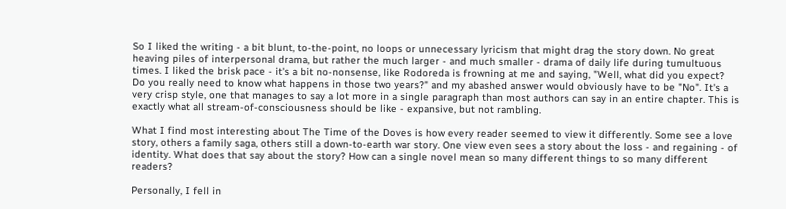So I liked the writing - a bit blunt, to-the-point, no loops or unnecessary lyricism that might drag the story down. No great heaving piles of interpersonal drama, but rather the much larger - and much smaller - drama of daily life during tumultuous times. I liked the brisk pace - it's a bit no-nonsense, like Rodoreda is frowning at me and saying, "Well, what did you expect? Do you really need to know what happens in those two years?" and my abashed answer would obviously have to be "No". It's a very crisp style, one that manages to say a lot more in a single paragraph than most authors can say in an entire chapter. This is exactly what all stream-of-consciousness should be like - expansive, but not rambling.

What I find most interesting about The Time of the Doves is how every reader seemed to view it differently. Some see a love story, others a family saga, others still a down-to-earth war story. One view even sees a story about the loss - and regaining - of identity. What does that say about the story? How can a single novel mean so many different things to so many different readers?

Personally, I fell in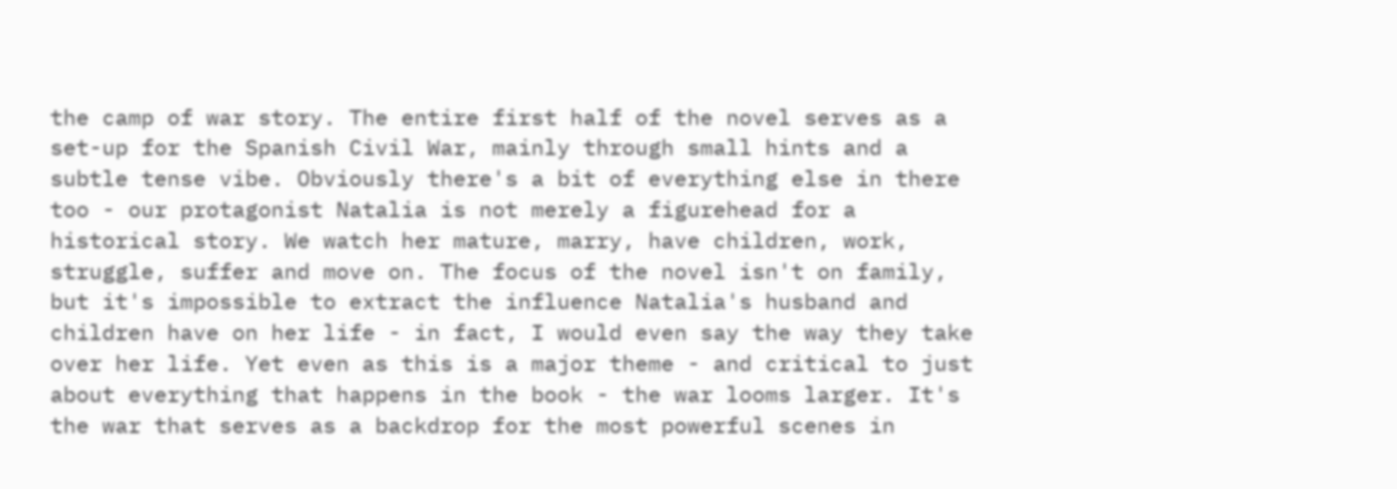the camp of war story. The entire first half of the novel serves as a set-up for the Spanish Civil War, mainly through small hints and a subtle tense vibe. Obviously there's a bit of everything else in there too - our protagonist Natalia is not merely a figurehead for a historical story. We watch her mature, marry, have children, work, struggle, suffer and move on. The focus of the novel isn't on family, but it's impossible to extract the influence Natalia's husband and children have on her life - in fact, I would even say the way they take over her life. Yet even as this is a major theme - and critical to just about everything that happens in the book - the war looms larger. It's the war that serves as a backdrop for the most powerful scenes in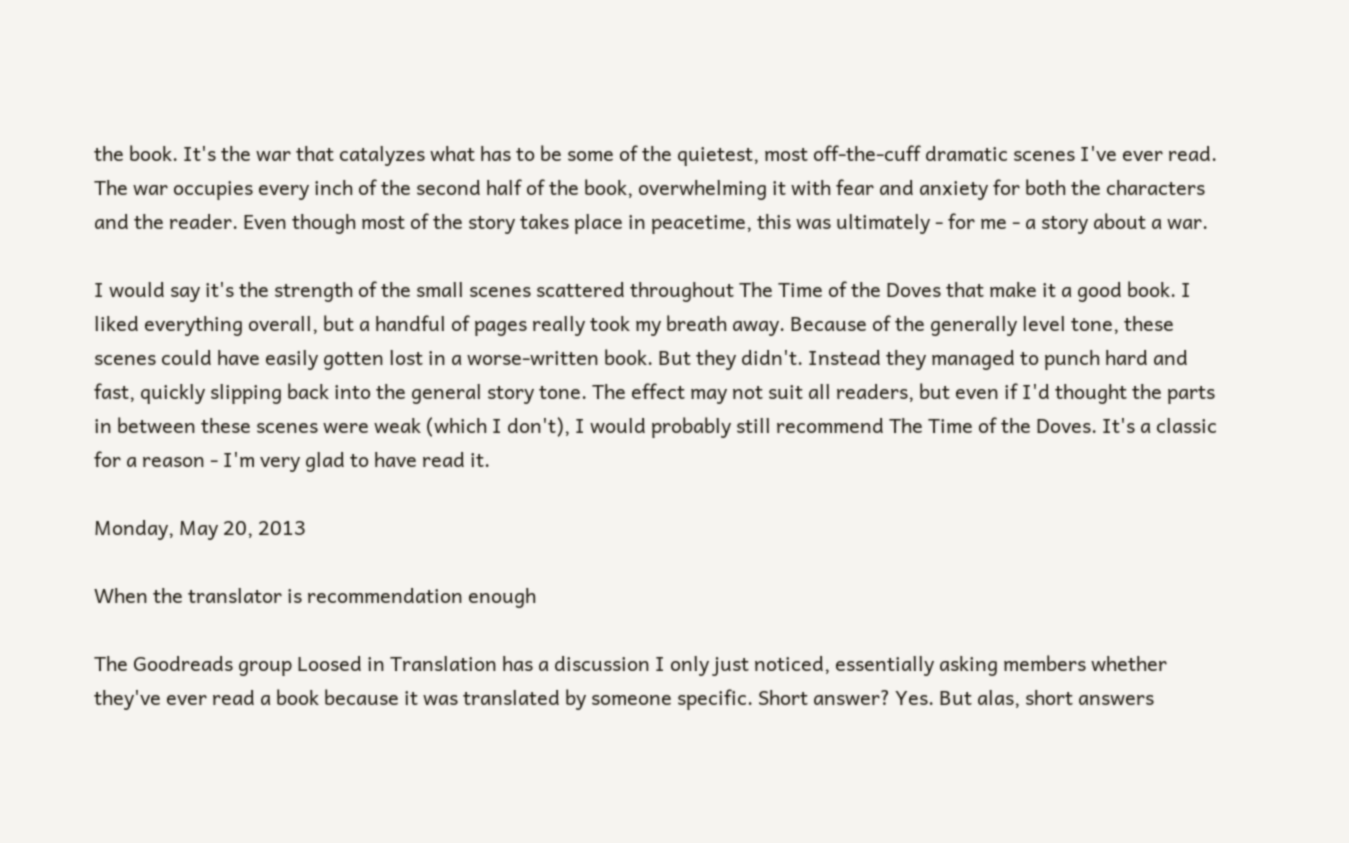the book. It's the war that catalyzes what has to be some of the quietest, most off-the-cuff dramatic scenes I've ever read. The war occupies every inch of the second half of the book, overwhelming it with fear and anxiety for both the characters and the reader. Even though most of the story takes place in peacetime, this was ultimately - for me - a story about a war.

I would say it's the strength of the small scenes scattered throughout The Time of the Doves that make it a good book. I liked everything overall, but a handful of pages really took my breath away. Because of the generally level tone, these scenes could have easily gotten lost in a worse-written book. But they didn't. Instead they managed to punch hard and fast, quickly slipping back into the general story tone. The effect may not suit all readers, but even if I'd thought the parts in between these scenes were weak (which I don't), I would probably still recommend The Time of the Doves. It's a classic for a reason - I'm very glad to have read it.

Monday, May 20, 2013

When the translator is recommendation enough

The Goodreads group Loosed in Translation has a discussion I only just noticed, essentially asking members whether they've ever read a book because it was translated by someone specific. Short answer? Yes. But alas, short answers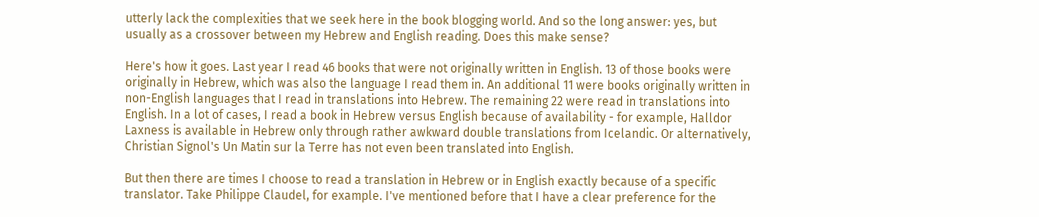utterly lack the complexities that we seek here in the book blogging world. And so the long answer: yes, but usually as a crossover between my Hebrew and English reading. Does this make sense?

Here's how it goes. Last year I read 46 books that were not originally written in English. 13 of those books were originally in Hebrew, which was also the language I read them in. An additional 11 were books originally written in non-English languages that I read in translations into Hebrew. The remaining 22 were read in translations into English. In a lot of cases, I read a book in Hebrew versus English because of availability - for example, Halldor Laxness is available in Hebrew only through rather awkward double translations from Icelandic. Or alternatively, Christian Signol's Un Matin sur la Terre has not even been translated into English.

But then there are times I choose to read a translation in Hebrew or in English exactly because of a specific translator. Take Philippe Claudel, for example. I've mentioned before that I have a clear preference for the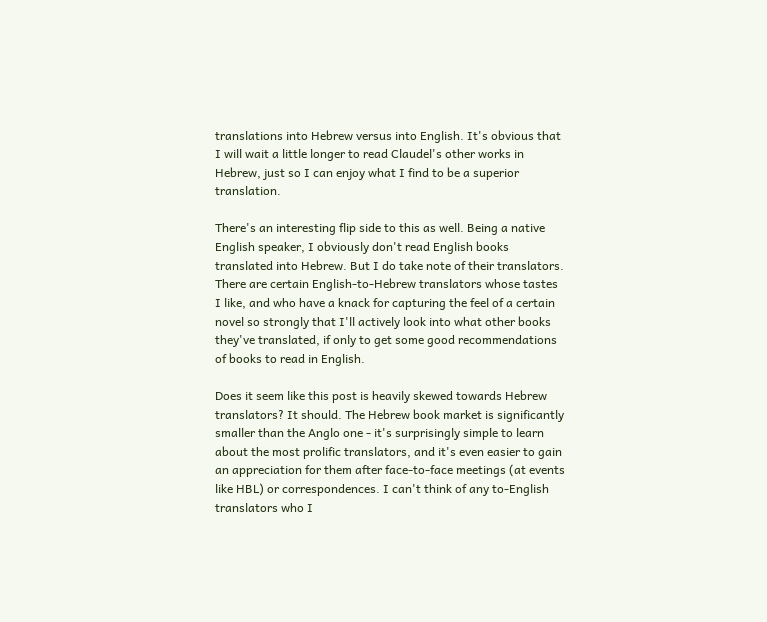translations into Hebrew versus into English. It's obvious that I will wait a little longer to read Claudel's other works in Hebrew, just so I can enjoy what I find to be a superior translation.

There's an interesting flip side to this as well. Being a native English speaker, I obviously don't read English books translated into Hebrew. But I do take note of their translators. There are certain English-to-Hebrew translators whose tastes I like, and who have a knack for capturing the feel of a certain novel so strongly that I'll actively look into what other books they've translated, if only to get some good recommendations of books to read in English.

Does it seem like this post is heavily skewed towards Hebrew translators? It should. The Hebrew book market is significantly smaller than the Anglo one - it's surprisingly simple to learn about the most prolific translators, and it's even easier to gain an appreciation for them after face-to-face meetings (at events like HBL) or correspondences. I can't think of any to-English translators who I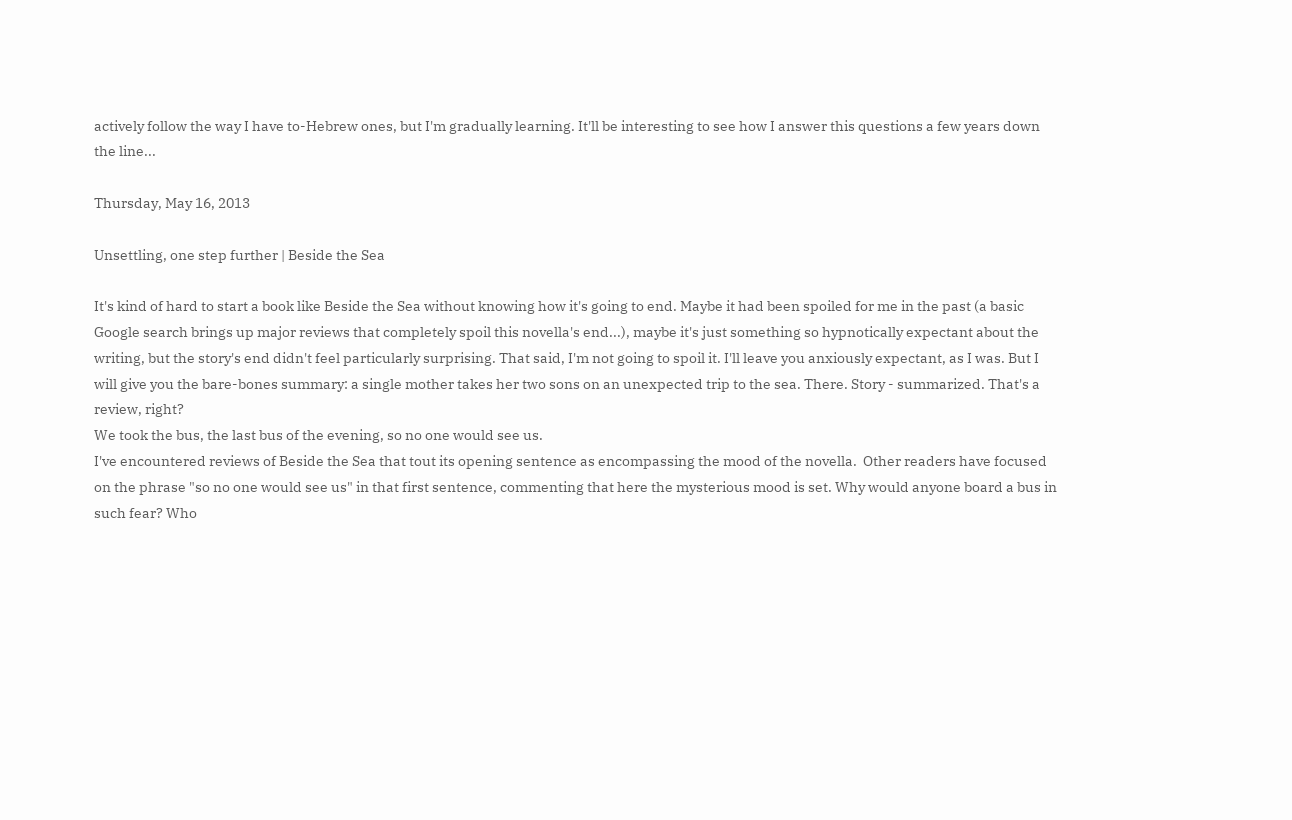actively follow the way I have to-Hebrew ones, but I'm gradually learning. It'll be interesting to see how I answer this questions a few years down the line...

Thursday, May 16, 2013

Unsettling, one step further | Beside the Sea

It's kind of hard to start a book like Beside the Sea without knowing how it's going to end. Maybe it had been spoiled for me in the past (a basic Google search brings up major reviews that completely spoil this novella's end...), maybe it's just something so hypnotically expectant about the writing, but the story's end didn't feel particularly surprising. That said, I'm not going to spoil it. I'll leave you anxiously expectant, as I was. But I will give you the bare-bones summary: a single mother takes her two sons on an unexpected trip to the sea. There. Story - summarized. That's a review, right?
We took the bus, the last bus of the evening, so no one would see us.
I've encountered reviews of Beside the Sea that tout its opening sentence as encompassing the mood of the novella.  Other readers have focused on the phrase "so no one would see us" in that first sentence, commenting that here the mysterious mood is set. Why would anyone board a bus in such fear? Who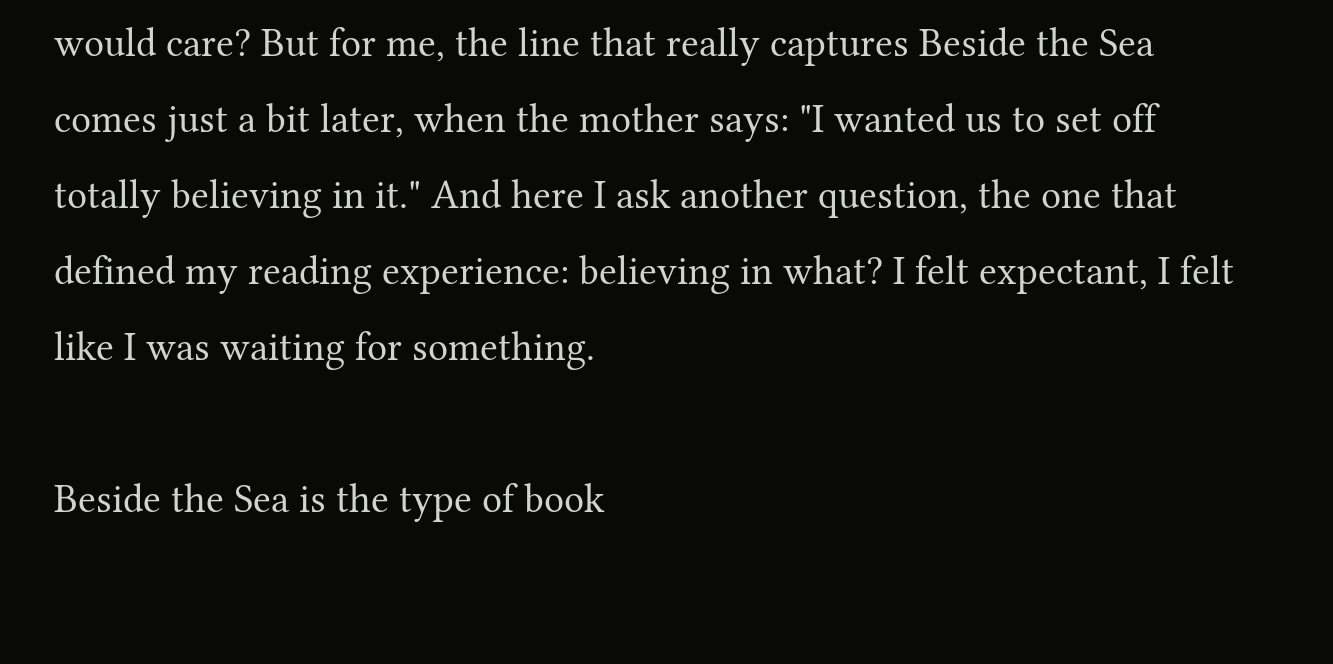would care? But for me, the line that really captures Beside the Sea comes just a bit later, when the mother says: "I wanted us to set off totally believing in it." And here I ask another question, the one that defined my reading experience: believing in what? I felt expectant, I felt like I was waiting for something.

Beside the Sea is the type of book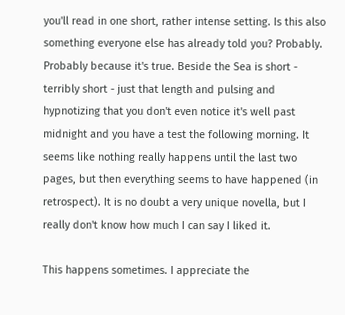you'll read in one short, rather intense setting. Is this also something everyone else has already told you? Probably. Probably because it's true. Beside the Sea is short - terribly short - just that length and pulsing and hypnotizing that you don't even notice it's well past midnight and you have a test the following morning. It seems like nothing really happens until the last two pages, but then everything seems to have happened (in retrospect). It is no doubt a very unique novella, but I really don't know how much I can say I liked it.

This happens sometimes. I appreciate the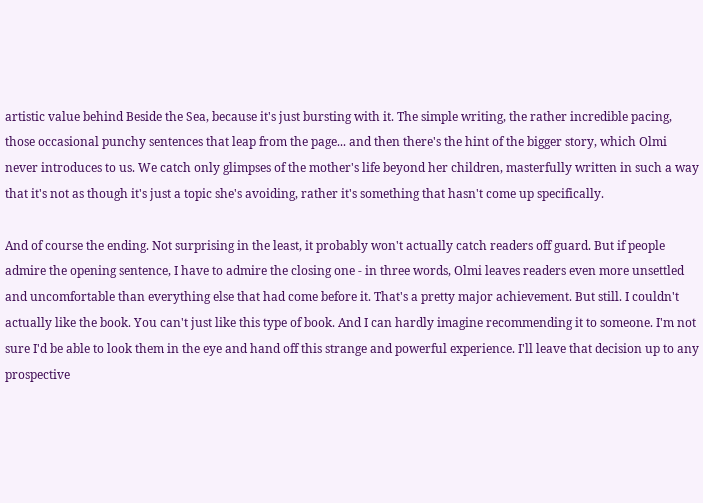artistic value behind Beside the Sea, because it's just bursting with it. The simple writing, the rather incredible pacing, those occasional punchy sentences that leap from the page... and then there's the hint of the bigger story, which Olmi never introduces to us. We catch only glimpses of the mother's life beyond her children, masterfully written in such a way that it's not as though it's just a topic she's avoiding, rather it's something that hasn't come up specifically.

And of course the ending. Not surprising in the least, it probably won't actually catch readers off guard. But if people admire the opening sentence, I have to admire the closing one - in three words, Olmi leaves readers even more unsettled and uncomfortable than everything else that had come before it. That's a pretty major achievement. But still. I couldn't actually like the book. You can't just like this type of book. And I can hardly imagine recommending it to someone. I'm not sure I'd be able to look them in the eye and hand off this strange and powerful experience. I'll leave that decision up to any prospective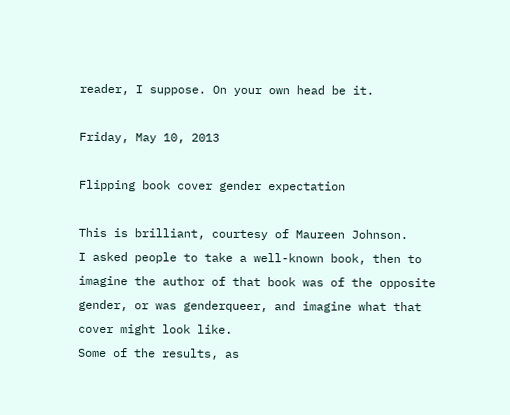reader, I suppose. On your own head be it.

Friday, May 10, 2013

Flipping book cover gender expectation

This is brilliant, courtesy of Maureen Johnson.
I asked people to take a well-known book, then to imagine the author of that book was of the opposite gender, or was genderqueer, and imagine what that cover might look like.
Some of the results, as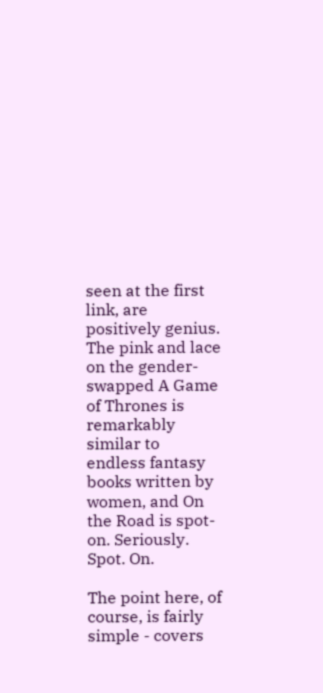seen at the first link, are positively genius. The pink and lace on the gender-swapped A Game of Thrones is remarkably similar to endless fantasy books written by women, and On the Road is spot-on. Seriously. Spot. On.

The point here, of course, is fairly simple - covers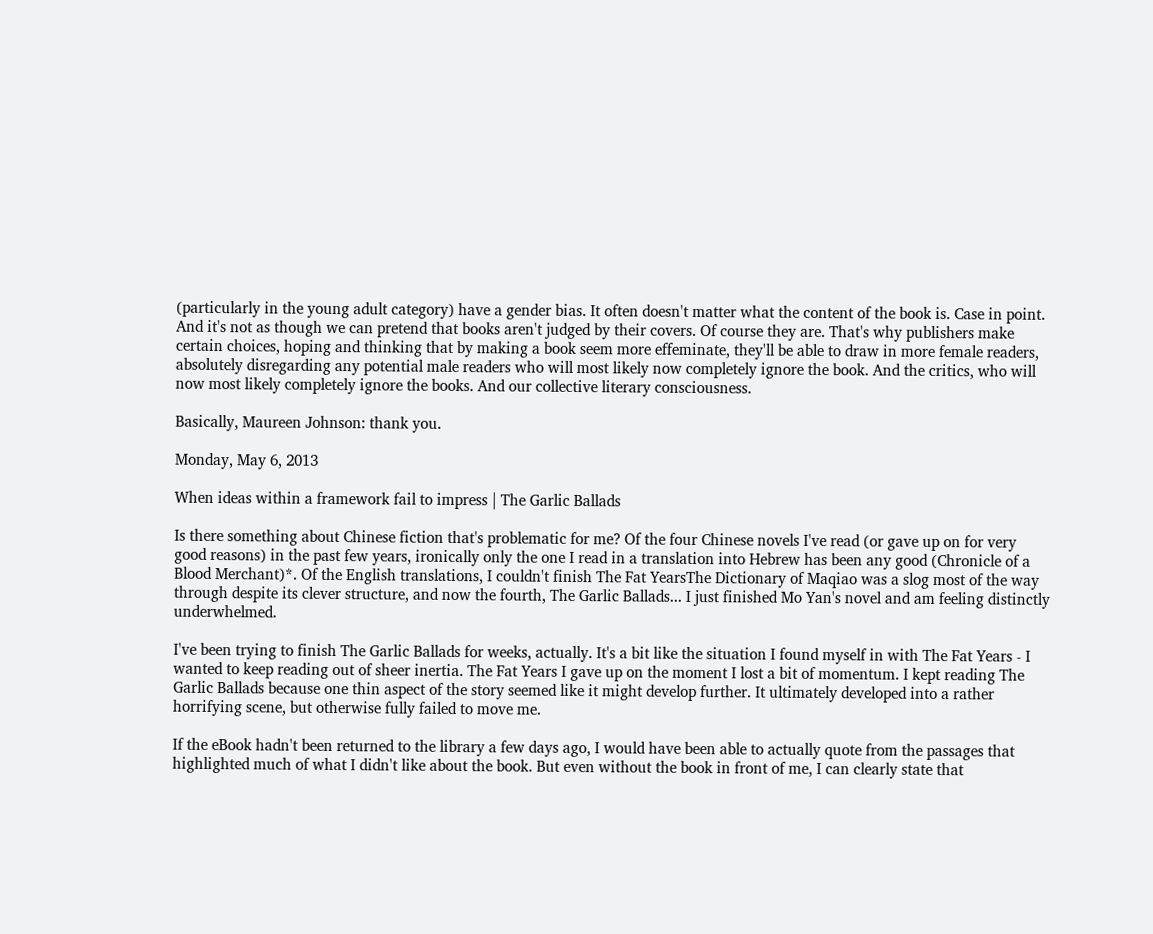(particularly in the young adult category) have a gender bias. It often doesn't matter what the content of the book is. Case in point. And it's not as though we can pretend that books aren't judged by their covers. Of course they are. That's why publishers make certain choices, hoping and thinking that by making a book seem more effeminate, they'll be able to draw in more female readers, absolutely disregarding any potential male readers who will most likely now completely ignore the book. And the critics, who will now most likely completely ignore the books. And our collective literary consciousness.

Basically, Maureen Johnson: thank you.

Monday, May 6, 2013

When ideas within a framework fail to impress | The Garlic Ballads

Is there something about Chinese fiction that's problematic for me? Of the four Chinese novels I've read (or gave up on for very good reasons) in the past few years, ironically only the one I read in a translation into Hebrew has been any good (Chronicle of a Blood Merchant)*. Of the English translations, I couldn't finish The Fat YearsThe Dictionary of Maqiao was a slog most of the way through despite its clever structure, and now the fourth, The Garlic Ballads... I just finished Mo Yan's novel and am feeling distinctly underwhelmed.

I've been trying to finish The Garlic Ballads for weeks, actually. It's a bit like the situation I found myself in with The Fat Years - I wanted to keep reading out of sheer inertia. The Fat Years I gave up on the moment I lost a bit of momentum. I kept reading The Garlic Ballads because one thin aspect of the story seemed like it might develop further. It ultimately developed into a rather horrifying scene, but otherwise fully failed to move me.

If the eBook hadn't been returned to the library a few days ago, I would have been able to actually quote from the passages that highlighted much of what I didn't like about the book. But even without the book in front of me, I can clearly state that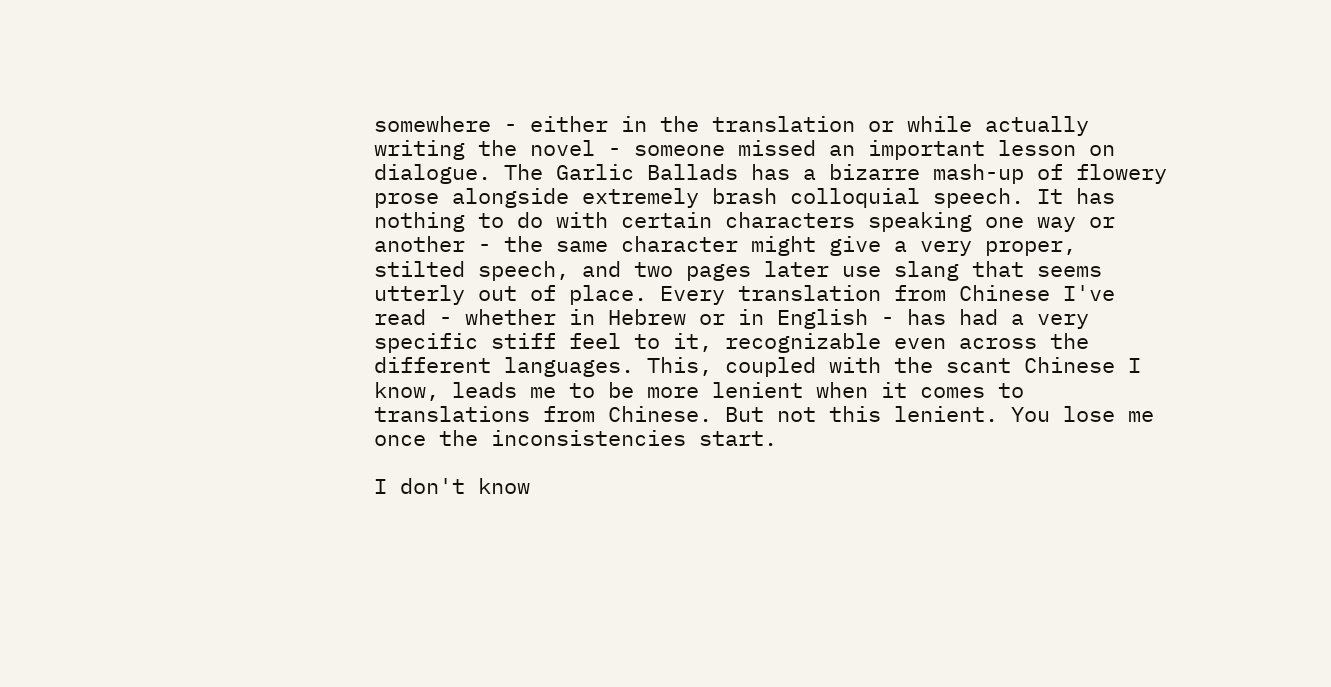somewhere - either in the translation or while actually writing the novel - someone missed an important lesson on dialogue. The Garlic Ballads has a bizarre mash-up of flowery prose alongside extremely brash colloquial speech. It has nothing to do with certain characters speaking one way or another - the same character might give a very proper, stilted speech, and two pages later use slang that seems utterly out of place. Every translation from Chinese I've read - whether in Hebrew or in English - has had a very specific stiff feel to it, recognizable even across the different languages. This, coupled with the scant Chinese I know, leads me to be more lenient when it comes to translations from Chinese. But not this lenient. You lose me once the inconsistencies start.

I don't know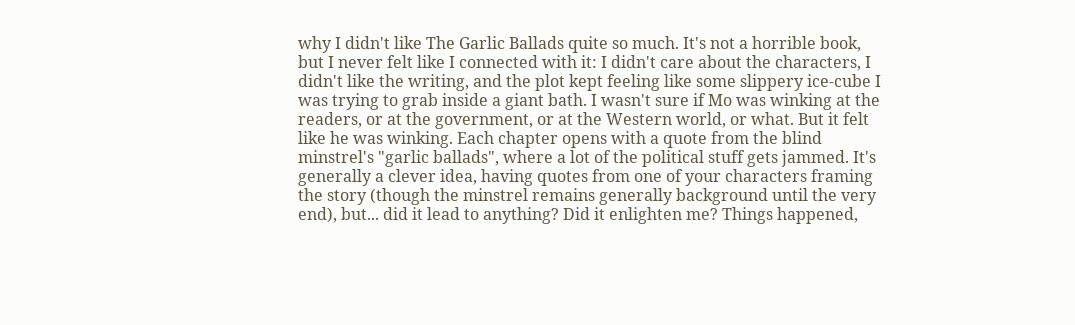why I didn't like The Garlic Ballads quite so much. It's not a horrible book, but I never felt like I connected with it: I didn't care about the characters, I didn't like the writing, and the plot kept feeling like some slippery ice-cube I was trying to grab inside a giant bath. I wasn't sure if Mo was winking at the readers, or at the government, or at the Western world, or what. But it felt like he was winking. Each chapter opens with a quote from the blind minstrel's "garlic ballads", where a lot of the political stuff gets jammed. It's generally a clever idea, having quotes from one of your characters framing the story (though the minstrel remains generally background until the very end), but... did it lead to anything? Did it enlighten me? Things happened,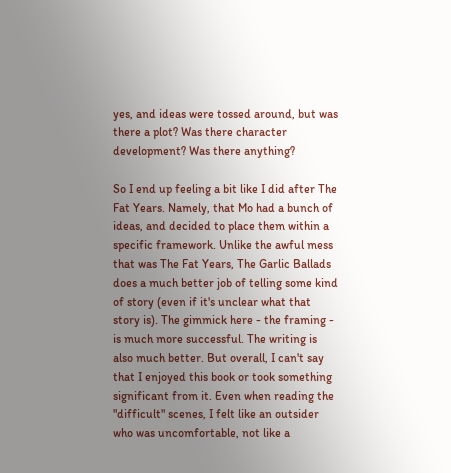yes, and ideas were tossed around, but was there a plot? Was there character development? Was there anything?

So I end up feeling a bit like I did after The Fat Years. Namely, that Mo had a bunch of ideas, and decided to place them within a specific framework. Unlike the awful mess that was The Fat Years, The Garlic Ballads does a much better job of telling some kind of story (even if it's unclear what that story is). The gimmick here - the framing - is much more successful. The writing is also much better. But overall, I can't say that I enjoyed this book or took something significant from it. Even when reading the "difficult" scenes, I felt like an outsider who was uncomfortable, not like a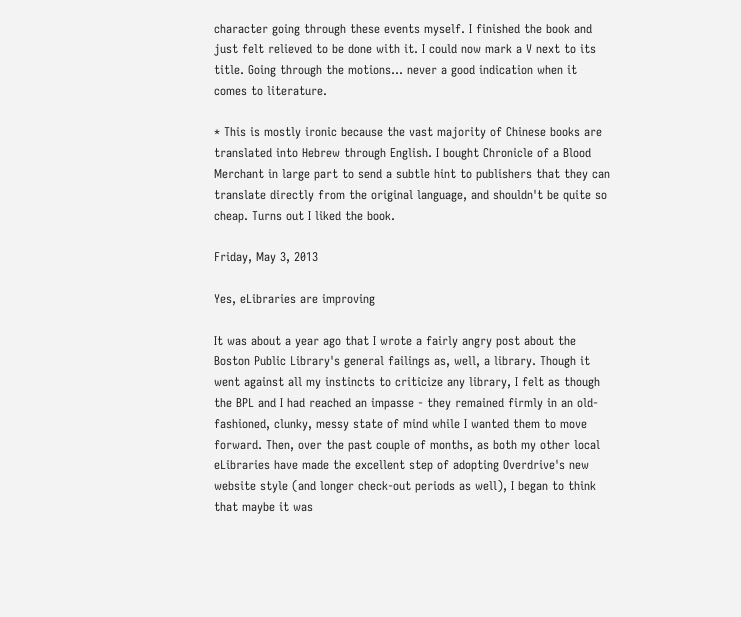character going through these events myself. I finished the book and just felt relieved to be done with it. I could now mark a V next to its title. Going through the motions... never a good indication when it comes to literature.

* This is mostly ironic because the vast majority of Chinese books are translated into Hebrew through English. I bought Chronicle of a Blood Merchant in large part to send a subtle hint to publishers that they can translate directly from the original language, and shouldn't be quite so cheap. Turns out I liked the book.

Friday, May 3, 2013

Yes, eLibraries are improving

It was about a year ago that I wrote a fairly angry post about the Boston Public Library's general failings as, well, a library. Though it went against all my instincts to criticize any library, I felt as though the BPL and I had reached an impasse - they remained firmly in an old-fashioned, clunky, messy state of mind while I wanted them to move forward. Then, over the past couple of months, as both my other local eLibraries have made the excellent step of adopting Overdrive's new website style (and longer check-out periods as well), I began to think that maybe it was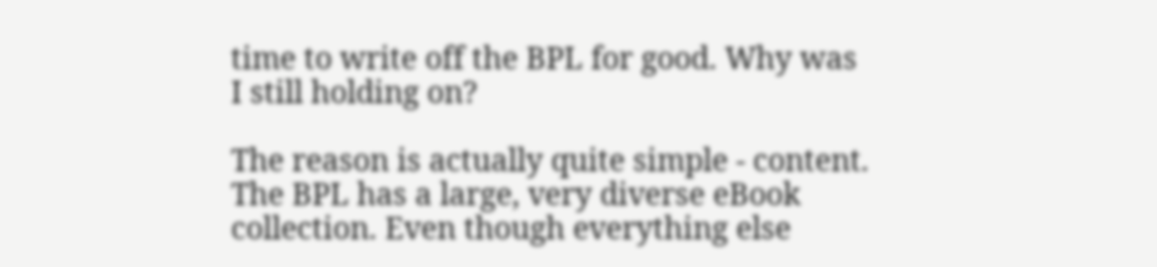time to write off the BPL for good. Why was I still holding on?

The reason is actually quite simple - content. The BPL has a large, very diverse eBook collection. Even though everything else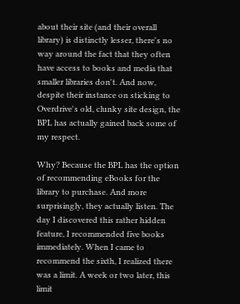about their site (and their overall library) is distinctly lesser, there's no way around the fact that they often have access to books and media that smaller libraries don't. And now, despite their instance on sticking to Overdrive's old, clunky site design, the BPL has actually gained back some of my respect.

Why? Because the BPL has the option of recommending eBooks for the library to purchase. And more surprisingly, they actually listen. The day I discovered this rather hidden feature, I recommended five books immediately. When I came to recommend the sixth, I realized there was a limit. A week or two later, this limit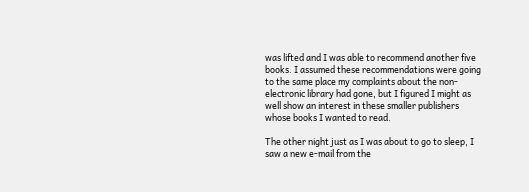was lifted and I was able to recommend another five books. I assumed these recommendations were going to the same place my complaints about the non-electronic library had gone, but I figured I might as well show an interest in these smaller publishers whose books I wanted to read.

The other night just as I was about to go to sleep, I saw a new e-mail from the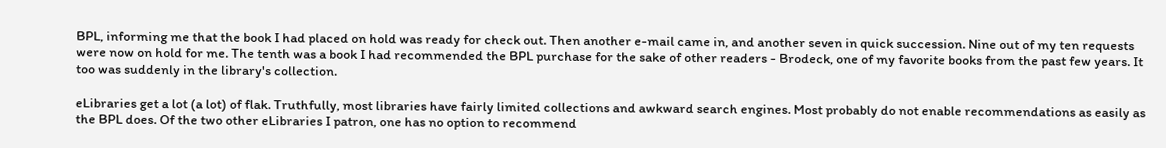BPL, informing me that the book I had placed on hold was ready for check out. Then another e-mail came in, and another seven in quick succession. Nine out of my ten requests were now on hold for me. The tenth was a book I had recommended the BPL purchase for the sake of other readers - Brodeck, one of my favorite books from the past few years. It too was suddenly in the library's collection.

eLibraries get a lot (a lot) of flak. Truthfully, most libraries have fairly limited collections and awkward search engines. Most probably do not enable recommendations as easily as the BPL does. Of the two other eLibraries I patron, one has no option to recommend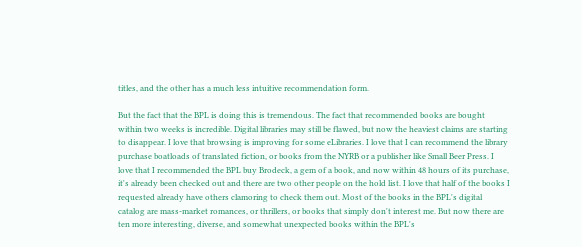titles, and the other has a much less intuitive recommendation form.

But the fact that the BPL is doing this is tremendous. The fact that recommended books are bought within two weeks is incredible. Digital libraries may still be flawed, but now the heaviest claims are starting to disappear. I love that browsing is improving for some eLibraries. I love that I can recommend the library purchase boatloads of translated fiction, or books from the NYRB or a publisher like Small Beer Press. I love that I recommended the BPL buy Brodeck, a gem of a book, and now within 48 hours of its purchase, it's already been checked out and there are two other people on the hold list. I love that half of the books I requested already have others clamoring to check them out. Most of the books in the BPL's digital catalog are mass-market romances, or thrillers, or books that simply don't interest me. But now there are ten more interesting, diverse, and somewhat unexpected books within the BPL's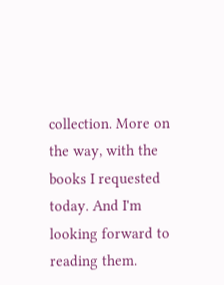collection. More on the way, with the books I requested today. And I'm looking forward to reading them.